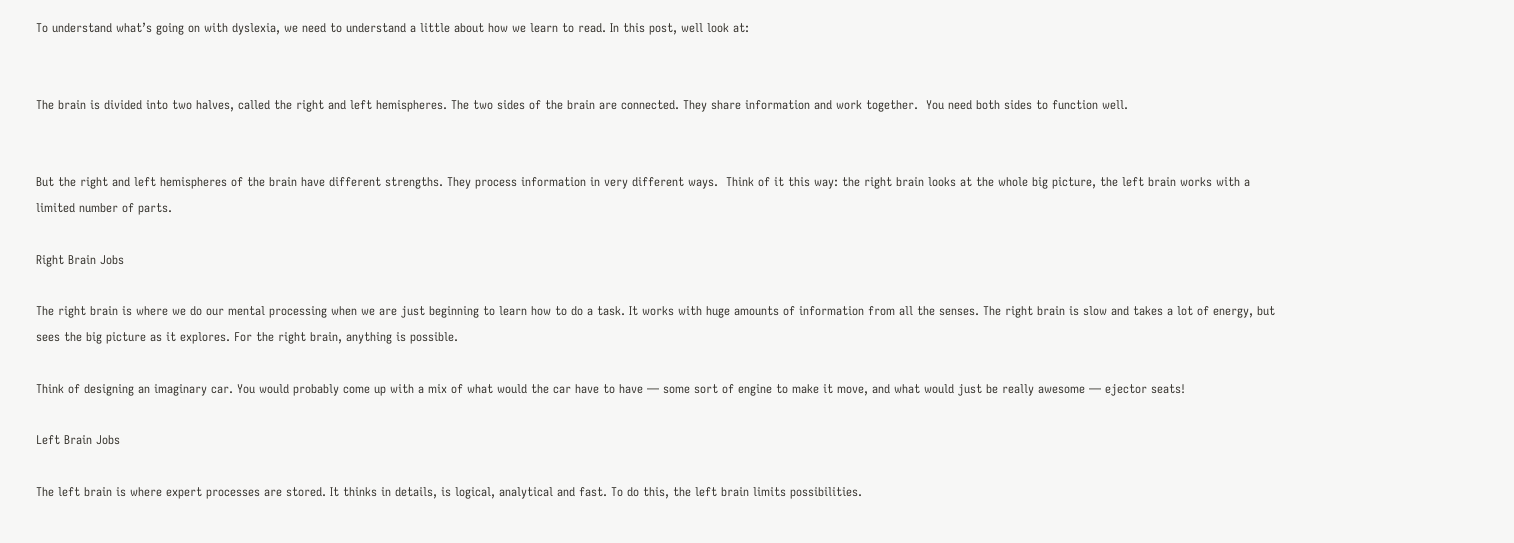To understand what’s going on with dyslexia, we need to understand a little about how we learn to read. In this post, well look at:


The brain is divided into two halves, called the right and left hemispheres. The two sides of the brain are connected. They share information and work together.  You need both sides to function well.


But the right and left hemispheres of the brain have different strengths. They process information in very different ways.  Think of it this way: the right brain looks at the whole big picture, the left brain works with a limited number of parts.

Right Brain Jobs

The right brain is where we do our mental processing when we are just beginning to learn how to do a task. It works with huge amounts of information from all the senses. The right brain is slow and takes a lot of energy, but sees the big picture as it explores. For the right brain, anything is possible.

Think of designing an imaginary car. You would probably come up with a mix of what would the car have to have — some sort of engine to make it move, and what would just be really awesome — ejector seats!

Left Brain Jobs

The left brain is where expert processes are stored. It thinks in details, is logical, analytical and fast. To do this, the left brain limits possibilities.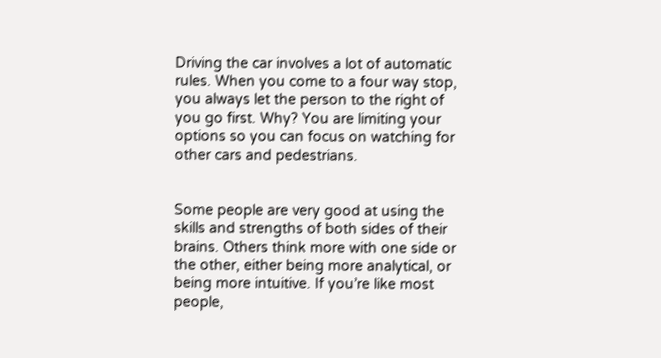Driving the car involves a lot of automatic rules. When you come to a four way stop, you always let the person to the right of you go first. Why? You are limiting your options so you can focus on watching for other cars and pedestrians.


Some people are very good at using the skills and strengths of both sides of their brains. Others think more with one side or the other, either being more analytical, or being more intuitive. If you’re like most people,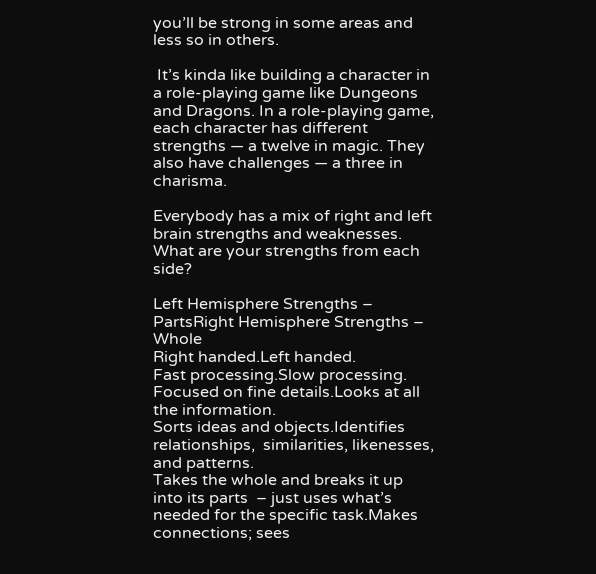you’ll be strong in some areas and less so in others.

 It’s kinda like building a character in a role-playing game like Dungeons and Dragons. In a role-playing game, each character has different strengths — a twelve in magic. They also have challenges — a three in charisma.

Everybody has a mix of right and left brain strengths and weaknesses. What are your strengths from each side?

Left Hemisphere Strengths –  PartsRight Hemisphere Strengths – Whole
Right handed.Left handed.
Fast processing.Slow processing.
Focused on fine details.Looks at all the information.
Sorts ideas and objects.Identifies relationships,  similarities, likenesses,  and patterns.
Takes the whole and breaks it up into its parts  – just uses what’s needed for the specific task.Makes connections; sees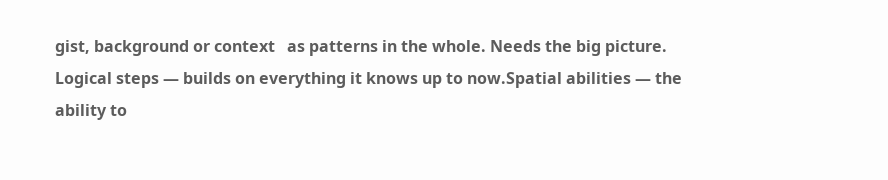gist, background or context   as patterns in the whole. Needs the big picture.
Logical steps — builds on everything it knows up to now.Spatial abilities — the ability to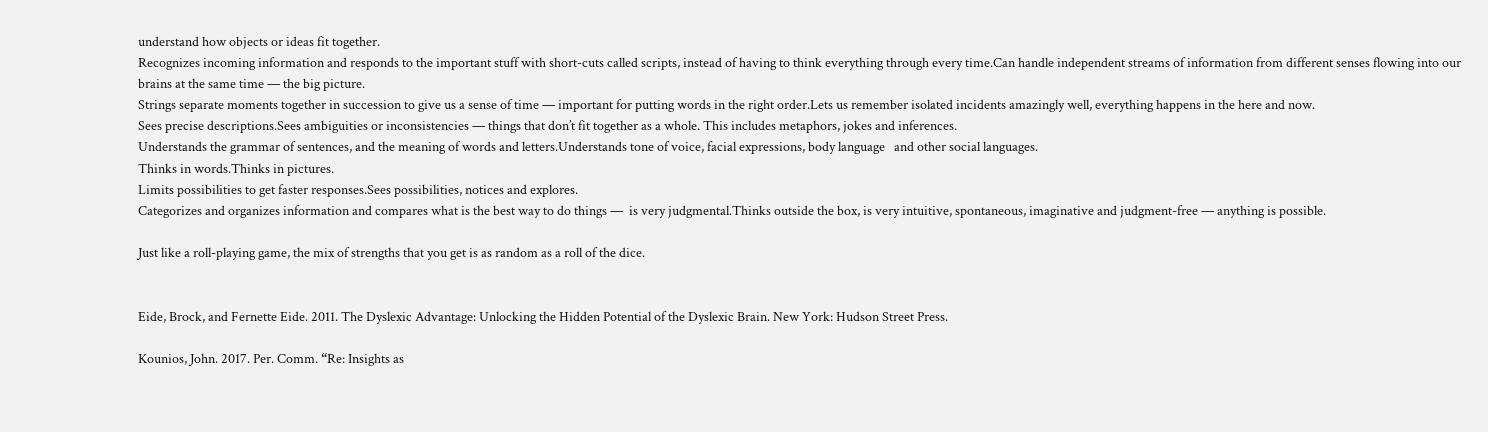understand how objects or ideas fit together.
Recognizes incoming information and responds to the important stuff with short-cuts called scripts, instead of having to think everything through every time.Can handle independent streams of information from different senses flowing into our brains at the same time — the big picture.
Strings separate moments together in succession to give us a sense of time — important for putting words in the right order.Lets us remember isolated incidents amazingly well, everything happens in the here and now.
Sees precise descriptions.Sees ambiguities or inconsistencies — things that don’t fit together as a whole. This includes metaphors, jokes and inferences.
Understands the grammar of sentences, and the meaning of words and letters.Understands tone of voice, facial expressions, body language   and other social languages.
Thinks in words.Thinks in pictures.
Limits possibilities to get faster responses.Sees possibilities, notices and explores.
Categorizes and organizes information and compares what is the best way to do things —  is very judgmental.Thinks outside the box, is very intuitive, spontaneous, imaginative and judgment-free — anything is possible.

Just like a roll-playing game, the mix of strengths that you get is as random as a roll of the dice.


Eide, Brock, and Fernette Eide. 2011. The Dyslexic Advantage: Unlocking the Hidden Potential of the Dyslexic Brain. New York: Hudson Street Press.

Kounios, John. 2017. Per. Comm. “Re: Insights as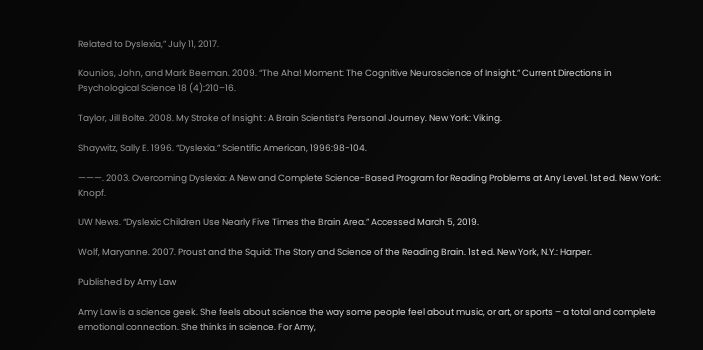Related to Dyslexia,” July 11, 2017.

Kounios, John, and Mark Beeman. 2009. “The Aha! Moment: The Cognitive Neuroscience of Insight.” Current Directions in Psychological Science 18 (4):210–16.

Taylor, Jill Bolte. 2008. My Stroke of Insight : A Brain Scientist’s Personal Journey. New York: Viking.

Shaywitz, Sally E. 1996. “Dyslexia.” Scientific American, 1996:98-104.

———. 2003. Overcoming Dyslexia: A New and Complete Science-Based Program for Reading Problems at Any Level. 1st ed. New York: Knopf.

UW News. “Dyslexic Children Use Nearly Five Times the Brain Area.” Accessed March 5, 2019.

Wolf, Maryanne. 2007. Proust and the Squid: The Story and Science of the Reading Brain. 1st ed. New York, N.Y.: Harper.

Published by Amy Law

Amy Law is a science geek. She feels about science the way some people feel about music, or art, or sports – a total and complete emotional connection. She thinks in science. For Amy,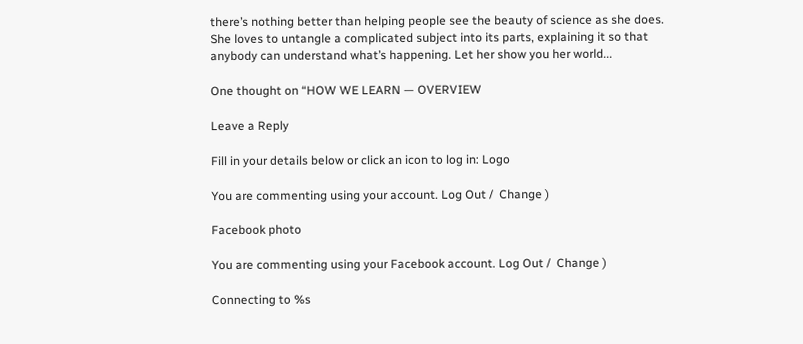there’s nothing better than helping people see the beauty of science as she does. She loves to untangle a complicated subject into its parts, explaining it so that anybody can understand what’s happening. Let her show you her world...

One thought on “HOW WE LEARN — OVERVIEW

Leave a Reply

Fill in your details below or click an icon to log in: Logo

You are commenting using your account. Log Out /  Change )

Facebook photo

You are commenting using your Facebook account. Log Out /  Change )

Connecting to %s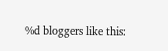%d bloggers like this: